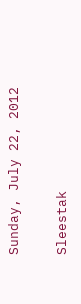Sunday, July 22, 2012

Sleestak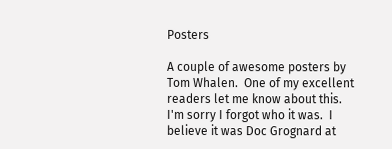Posters

A couple of awesome posters by Tom Whalen.  One of my excellent readers let me know about this.  I'm sorry I forgot who it was.  I believe it was Doc Grognard at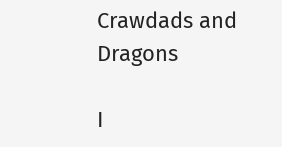Crawdads and Dragons

I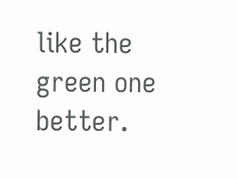like the green one better.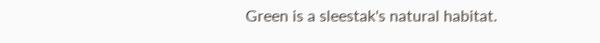Green is a sleestak's natural habitat.